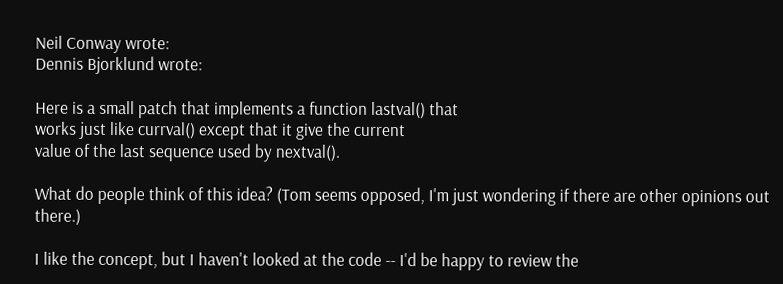Neil Conway wrote:
Dennis Bjorklund wrote:

Here is a small patch that implements a function lastval() that
works just like currval() except that it give the current
value of the last sequence used by nextval().

What do people think of this idea? (Tom seems opposed, I'm just wondering if there are other opinions out there.)

I like the concept, but I haven't looked at the code -- I'd be happy to review the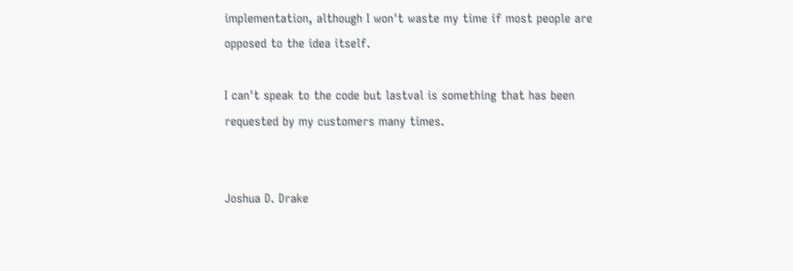implementation, although I won't waste my time if most people are opposed to the idea itself.

I can't speak to the code but lastval is something that has been requested by my customers many times.


Joshua D. Drake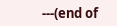---(end of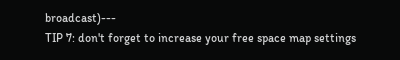broadcast)---
TIP 7: don't forget to increase your free space map settings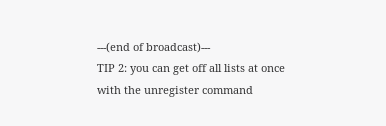---(end of broadcast)---
TIP 2: you can get off all lists at once with the unregister command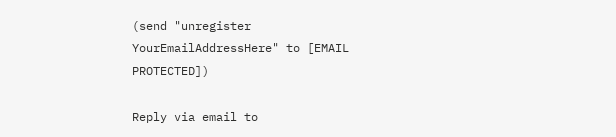(send "unregister YourEmailAddressHere" to [EMAIL PROTECTED])

Reply via email to